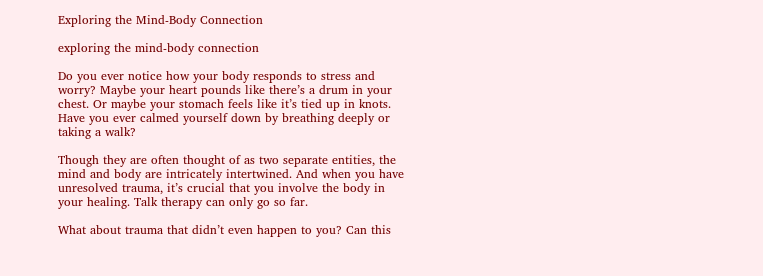Exploring the Mind-Body Connection

exploring the mind-body connection

Do you ever notice how your body responds to stress and worry? Maybe your heart pounds like there’s a drum in your chest. Or maybe your stomach feels like it’s tied up in knots. Have you ever calmed yourself down by breathing deeply or taking a walk?

Though they are often thought of as two separate entities, the mind and body are intricately intertwined. And when you have unresolved trauma, it’s crucial that you involve the body in your healing. Talk therapy can only go so far.

What about trauma that didn’t even happen to you? Can this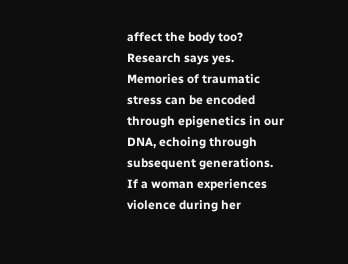affect the body too? Research says yes. Memories of traumatic stress can be encoded through epigenetics in our DNA, echoing through subsequent generations. If a woman experiences violence during her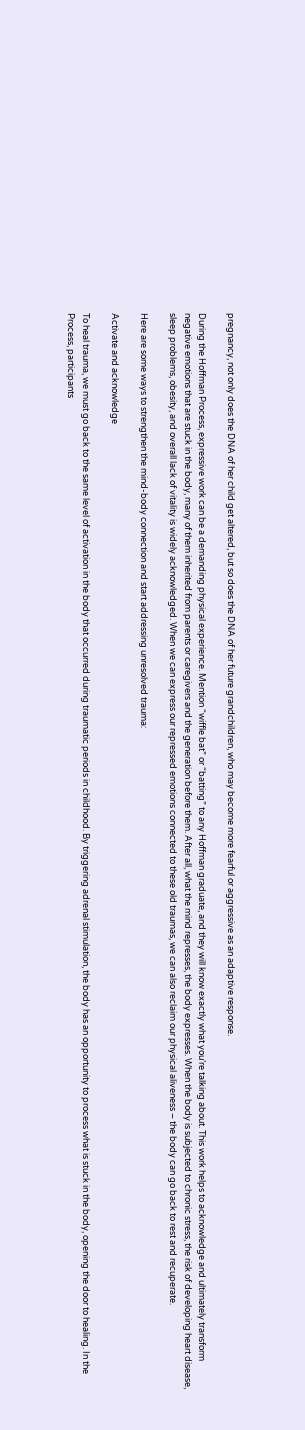pregnancy, not only does the DNA of her child get altered, but so does the DNA of her future grandchildren, who may become more fearful or aggressive as an adaptive response.

During the Hoffman Process, expressive work can be a demanding physical experience. Mention “wiffle bat” or “batting” to any Hoffman graduate, and they will know exactly what you’re talking about. This work helps to acknowledge and ultimately transform negative emotions that are stuck in the body, many of them inherited from parents or caregivers and the generation before them. After all, what the mind represses, the body expresses. When the body is subjected to chronic stress, the risk of developing heart disease, sleep problems, obesity, and overall lack of vitality is widely acknowledged. When we can express our repressed emotions connected to these old traumas, we can also reclaim our physical aliveness – the body can go back to rest and recuperate.

Here are some ways to strengthen the mind-body connection and start addressing unresolved trauma:

Activate and acknowledge

To heal trauma, we must go back to the same level of activation in the body that occurred during traumatic periods in childhood. By triggering adrenal stimulation, the body has an opportunity to process what is stuck in the body, opening the door to healing. In the Process, participants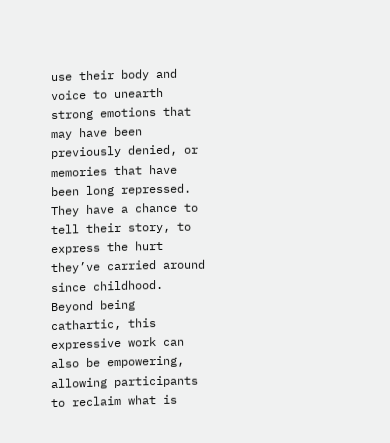use their body and voice to unearth strong emotions that may have been previously denied, or memories that have been long repressed. They have a chance to tell their story, to express the hurt they’ve carried around since childhood. Beyond being cathartic, this expressive work can also be empowering, allowing participants to reclaim what is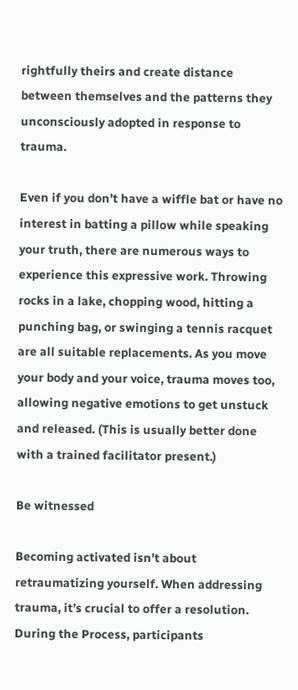rightfully theirs and create distance between themselves and the patterns they unconsciously adopted in response to trauma.

Even if you don’t have a wiffle bat or have no interest in batting a pillow while speaking your truth, there are numerous ways to experience this expressive work. Throwing rocks in a lake, chopping wood, hitting a punching bag, or swinging a tennis racquet are all suitable replacements. As you move your body and your voice, trauma moves too, allowing negative emotions to get unstuck and released. (This is usually better done with a trained facilitator present.)

Be witnessed

Becoming activated isn’t about retraumatizing yourself. When addressing trauma, it’s crucial to offer a resolution. During the Process, participants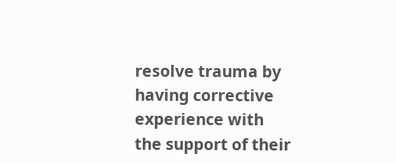resolve trauma by having corrective experience with the support of their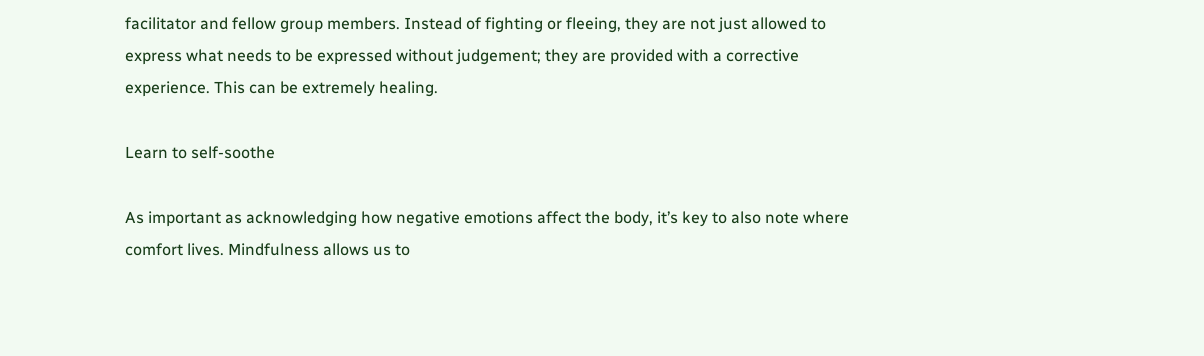facilitator and fellow group members. Instead of fighting or fleeing, they are not just allowed to express what needs to be expressed without judgement; they are provided with a corrective experience. This can be extremely healing.

Learn to self-soothe

As important as acknowledging how negative emotions affect the body, it’s key to also note where comfort lives. Mindfulness allows us to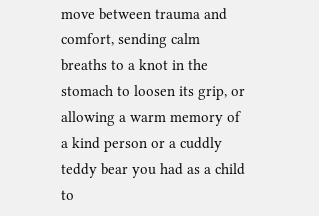move between trauma and comfort, sending calm breaths to a knot in the stomach to loosen its grip, or allowing a warm memory of a kind person or a cuddly teddy bear you had as a child to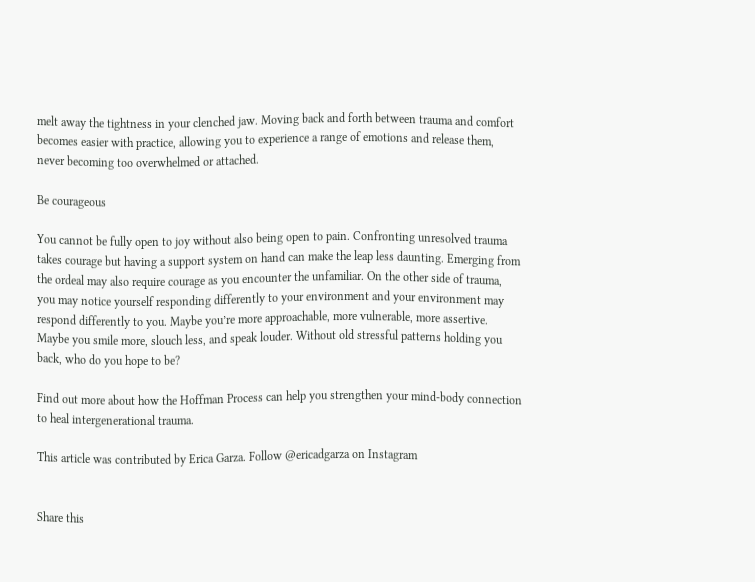melt away the tightness in your clenched jaw. Moving back and forth between trauma and comfort becomes easier with practice, allowing you to experience a range of emotions and release them, never becoming too overwhelmed or attached.

Be courageous

You cannot be fully open to joy without also being open to pain. Confronting unresolved trauma takes courage but having a support system on hand can make the leap less daunting. Emerging from the ordeal may also require courage as you encounter the unfamiliar. On the other side of trauma, you may notice yourself responding differently to your environment and your environment may respond differently to you. Maybe you’re more approachable, more vulnerable, more assertive. Maybe you smile more, slouch less, and speak louder. Without old stressful patterns holding you back, who do you hope to be?

Find out more about how the Hoffman Process can help you strengthen your mind-body connection to heal intergenerational trauma.

This article was contributed by Erica Garza. Follow @ericadgarza on Instagram


Share this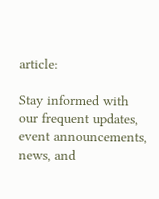article:

Stay informed with our frequent updates, event announcements, news, and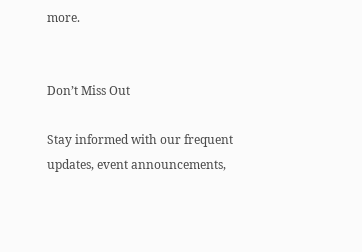more.


Don’t Miss Out

Stay informed with our frequent updates, event announcements,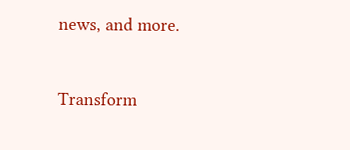news, and more.


Transform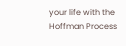your life with the Hoffman Process